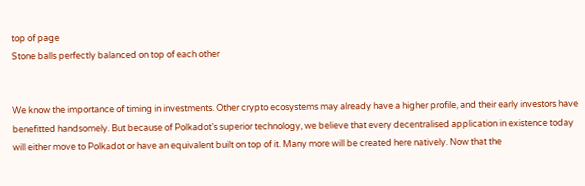top of page
Stone balls perfectly balanced on top of each other


We know the importance of timing in investments. Other crypto ecosystems may already have a higher profile, and their early investors have benefitted handsomely. But because of Polkadot’s superior technology, we believe that every decentralised application in existence today will either move to Polkadot or have an equivalent built on top of it. Many more will be created here natively. Now that the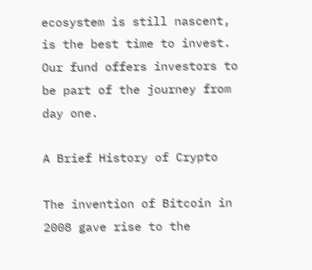ecosystem is still nascent, is the best time to invest. Our fund offers investors to be part of the journey from day one.

A Brief History of Crypto

The invention of Bitcoin in 2008 gave rise to the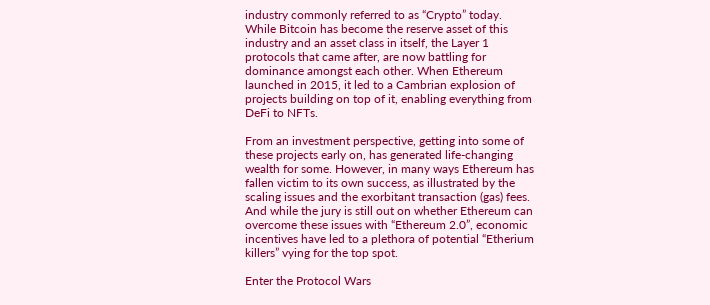industry commonly referred to as “Crypto” today. While Bitcoin has become the reserve asset of this industry and an asset class in itself, the Layer 1 protocols that came after, are now battling for dominance amongst each other. When Ethereum launched in 2015, it led to a Cambrian explosion of projects building on top of it, enabling everything from DeFi to NFTs.

From an investment perspective, getting into some of these projects early on, has generated life-changing wealth for some. However, in many ways Ethereum has fallen victim to its own success, as illustrated by the scaling issues and the exorbitant transaction (gas) fees. And while the jury is still out on whether Ethereum can overcome these issues with “Ethereum 2.0”, economic incentives have led to a plethora of potential “Etherium killers” vying for the top spot.

Enter the Protocol Wars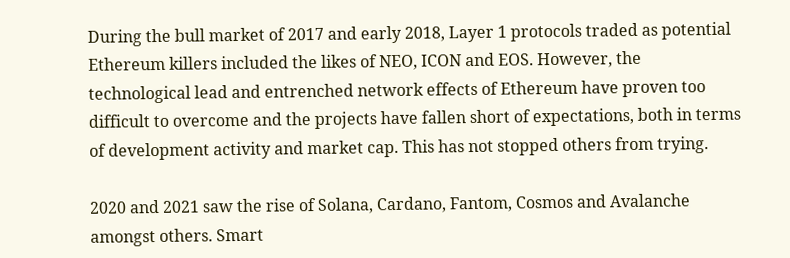During the bull market of 2017 and early 2018, Layer 1 protocols traded as potential Ethereum killers included the likes of NEO, ICON and EOS. However, the technological lead and entrenched network effects of Ethereum have proven too difficult to overcome and the projects have fallen short of expectations, both in terms of development activity and market cap. This has not stopped others from trying.

2020 and 2021 saw the rise of Solana, Cardano, Fantom, Cosmos and Avalanche amongst others. Smart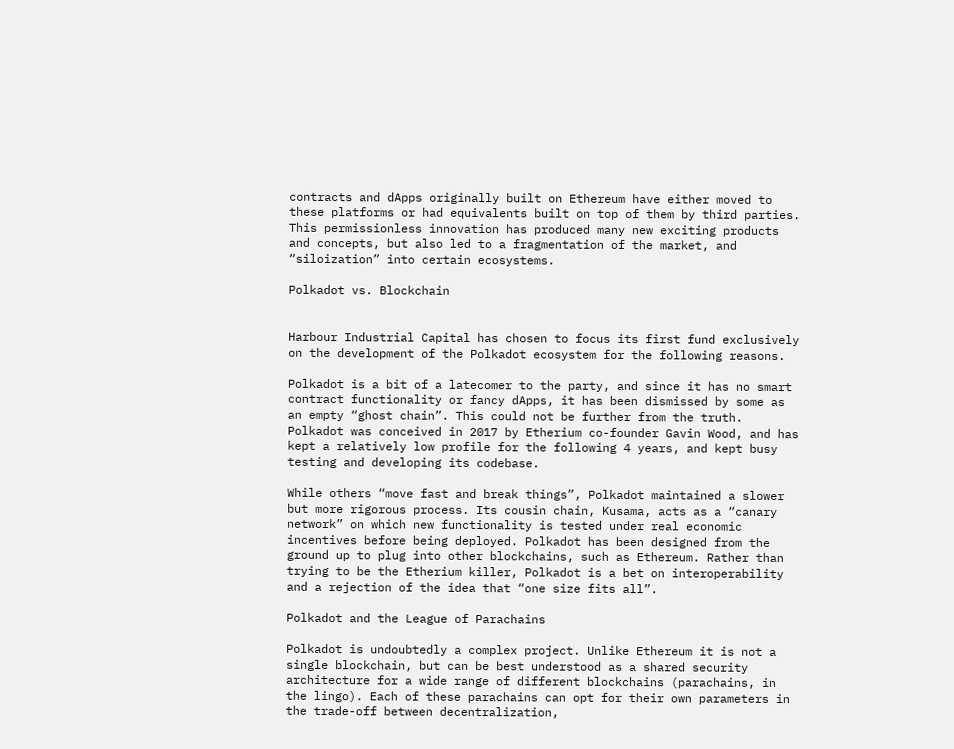contracts and dApps originally built on Ethereum have either moved to these platforms or had equivalents built on top of them by third parties. This permissionless innovation has produced many new exciting products and concepts, but also led to a fragmentation of the market, and “siloization” into certain ecosystems.

Polkadot vs. Blockchain


Harbour Industrial Capital has chosen to focus its first fund exclusively on the development of the Polkadot ecosystem for the following reasons.

Polkadot is a bit of a latecomer to the party, and since it has no smart contract functionality or fancy dApps, it has been dismissed by some as an empty “ghost chain”. This could not be further from the truth. Polkadot was conceived in 2017 by Etherium co-founder Gavin Wood, and has kept a relatively low profile for the following 4 years, and kept busy testing and developing its codebase.

While others “move fast and break things”, Polkadot maintained a slower but more rigorous process. Its cousin chain, Kusama, acts as a “canary network” on which new functionality is tested under real economic incentives before being deployed. Polkadot has been designed from the ground up to plug into other blockchains, such as Ethereum. Rather than trying to be the Etherium killer, Polkadot is a bet on interoperability and a rejection of the idea that “one size fits all”.

Polkadot and the League of Parachains

Polkadot is undoubtedly a complex project. Unlike Ethereum it is not a single blockchain, but can be best understood as a shared security architecture for a wide range of different blockchains (parachains, in the lingo). Each of these parachains can opt for their own parameters in the trade-off between decentralization,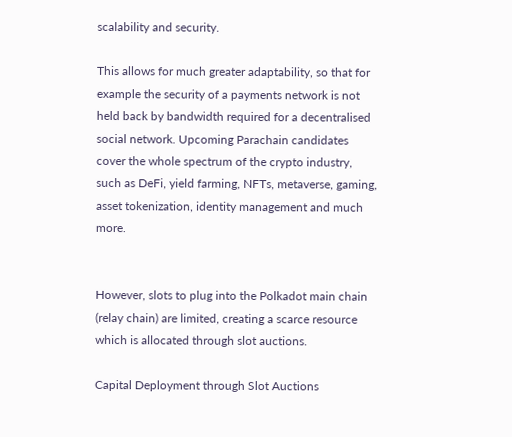scalability and security.

This allows for much greater adaptability, so that for example the security of a payments network is not held back by bandwidth required for a decentralised social network. Upcoming Parachain candidates cover the whole spectrum of the crypto industry, such as DeFi, yield farming, NFTs, metaverse, gaming, asset tokenization, identity management and much more.


However, slots to plug into the Polkadot main chain (relay chain) are limited, creating a scarce resource which is allocated through slot auctions.

Capital Deployment through Slot Auctions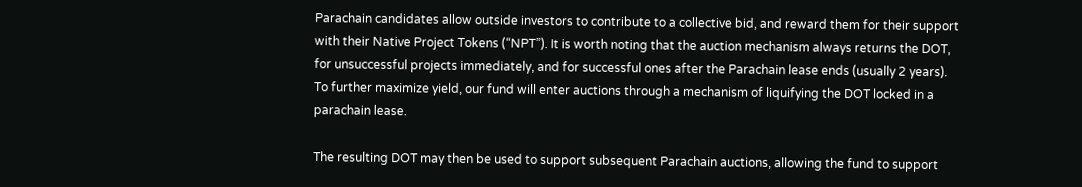Parachain candidates allow outside investors to contribute to a collective bid, and reward them for their support with their Native Project Tokens (“NPT”). It is worth noting that the auction mechanism always returns the DOT, for unsuccessful projects immediately, and for successful ones after the Parachain lease ends (usually 2 years). To further maximize yield, our fund will enter auctions through a mechanism of liquifying the DOT locked in a parachain lease.

The resulting DOT may then be used to support subsequent Parachain auctions, allowing the fund to support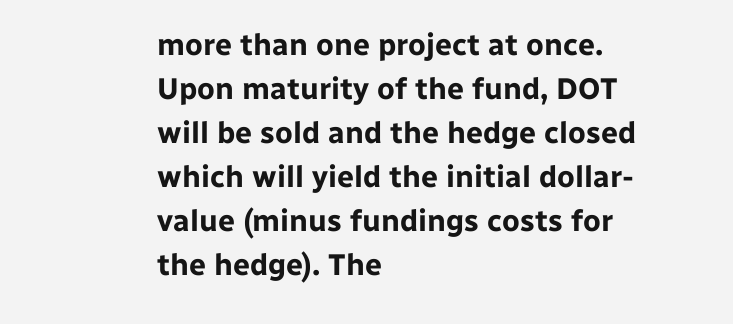more than one project at once. Upon maturity of the fund, DOT will be sold and the hedge closed which will yield the initial dollar-value (minus fundings costs for the hedge). The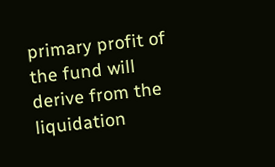primary profit of the fund will derive from the liquidation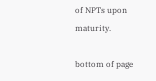of NPTs upon maturity.

bottom of page